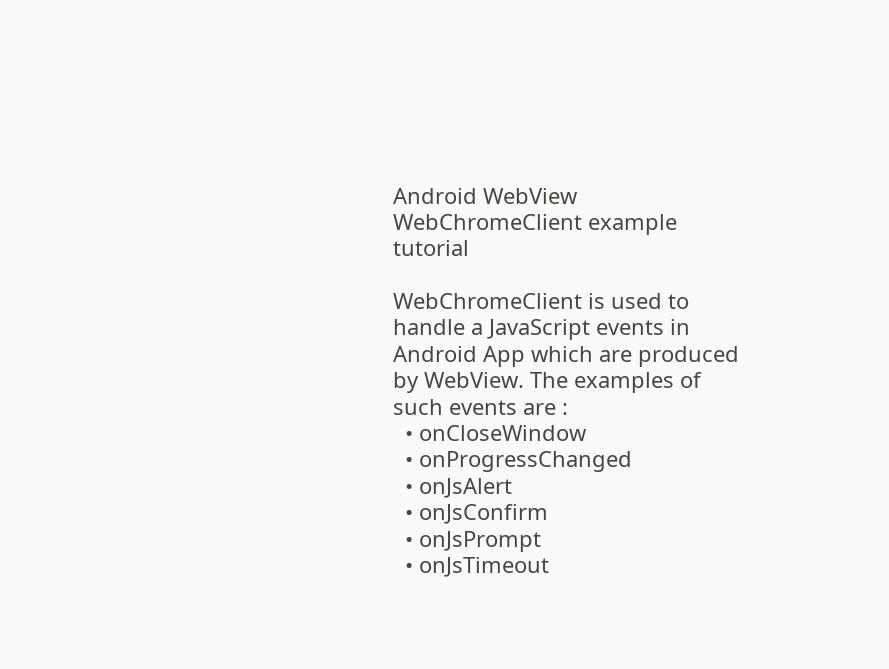Android WebView WebChromeClient example tutorial

WebChromeClient is used to handle a JavaScript events in Android App which are produced by WebView. The examples of such events are :
  • onCloseWindow
  • onProgressChanged
  • onJsAlert
  • onJsConfirm
  • onJsPrompt
  • onJsTimeout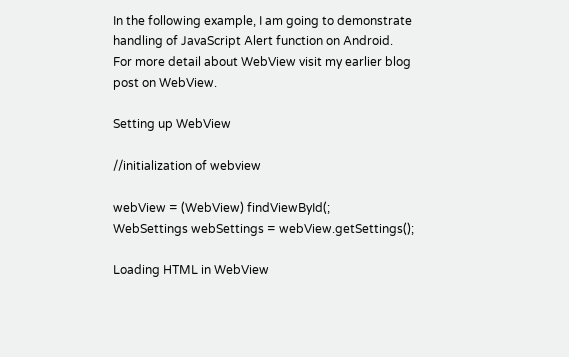In the following example, I am going to demonstrate handling of JavaScript Alert function on Android.
For more detail about WebView visit my earlier blog post on WebView.

Setting up WebView

//initialization of webview

webView = (WebView) findViewById(;
WebSettings webSettings = webView.getSettings();

Loading HTML in WebView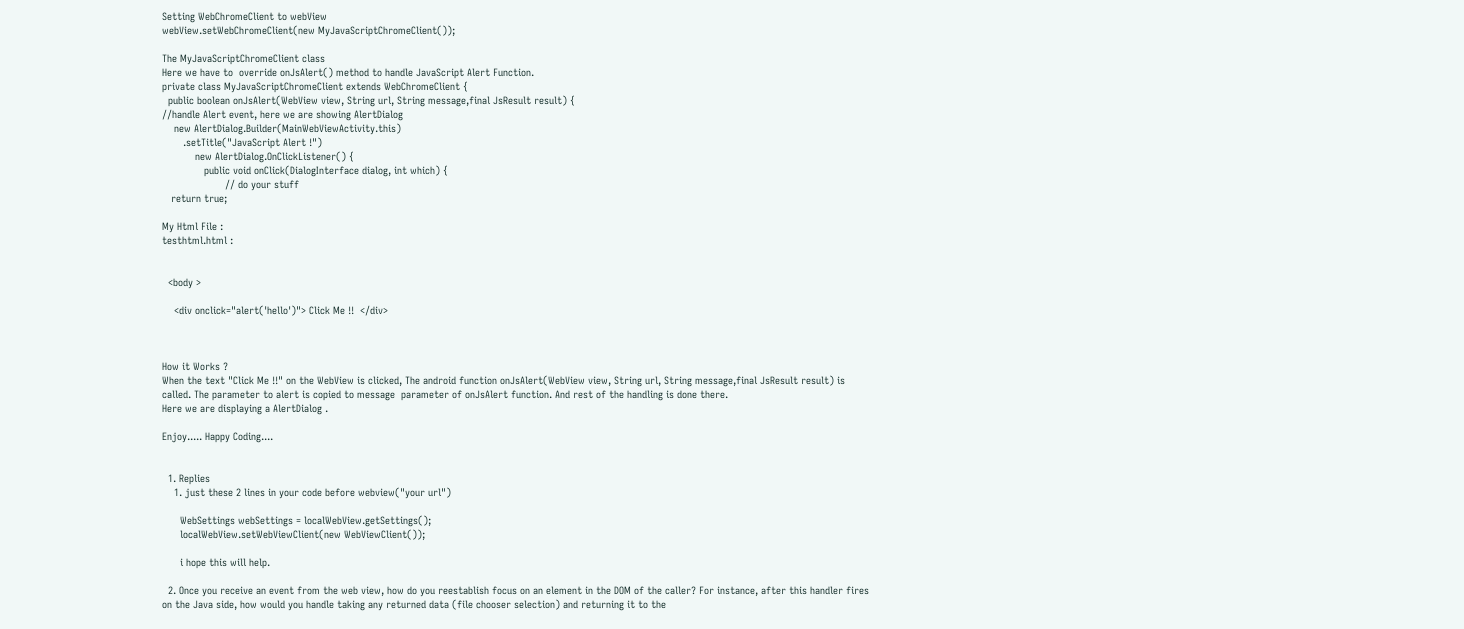Setting WebChromeClient to webView
webView.setWebChromeClient(new MyJavaScriptChromeClient());

The MyJavaScriptChromeClient class
Here we have to  override onJsAlert() method to handle JavaScript Alert Function.
private class MyJavaScriptChromeClient extends WebChromeClient {
  public boolean onJsAlert(WebView view, String url, String message,final JsResult result) {
//handle Alert event, here we are showing AlertDialog
    new AlertDialog.Builder(MainWebViewActivity.this)
       .setTitle("JavaScript Alert !")
           new AlertDialog.OnClickListener() {
              public void onClick(DialogInterface dialog, int which) {
                     // do your stuff
   return true;

My Html File :
testhtml.html :


  <body >

    <div onclick="alert('hello')"> Click Me !!  </div>



How it Works ?
When the text "Click Me !!" on the WebView is clicked, The android function onJsAlert(WebView view, String url, String message,final JsResult result) is called. The parameter to alert is copied to message  parameter of onJsAlert function. And rest of the handling is done there.
Here we are displaying a AlertDialog .

Enjoy..... Happy Coding....


  1. Replies
    1. just these 2 lines in your code before webview("your url")

      WebSettings webSettings = localWebView.getSettings();
      localWebView.setWebViewClient(new WebViewClient());

      i hope this will help.

  2. Once you receive an event from the web view, how do you reestablish focus on an element in the DOM of the caller? For instance, after this handler fires on the Java side, how would you handle taking any returned data (file chooser selection) and returning it to the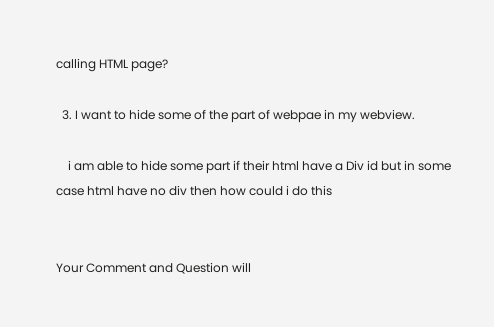calling HTML page?

  3. I want to hide some of the part of webpae in my webview.

    i am able to hide some part if their html have a Div id but in some case html have no div then how could i do this


Your Comment and Question will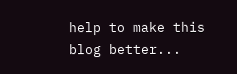help to make this blog better...